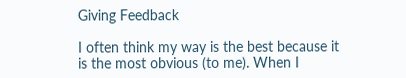Giving Feedback

I often think my way is the best because it is the most obvious (to me). When I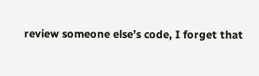review someone else’s code, I forget that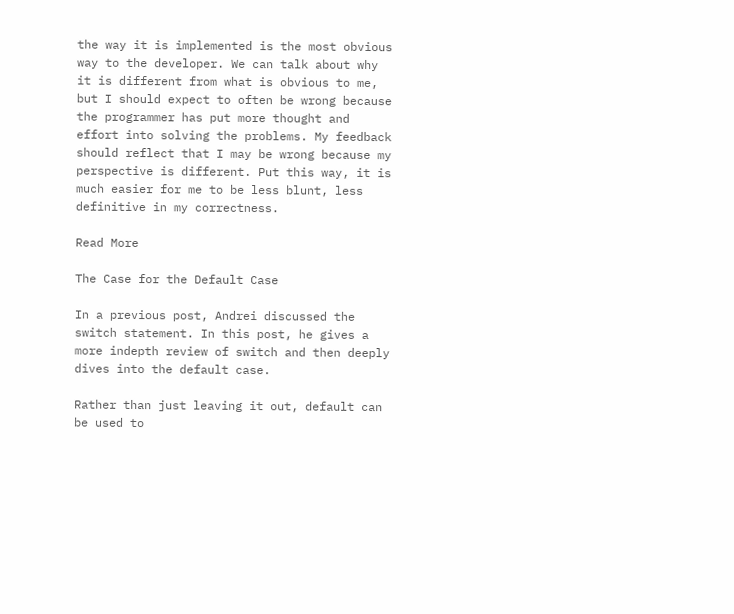the way it is implemented is the most obvious way to the developer. We can talk about why it is different from what is obvious to me, but I should expect to often be wrong because the programmer has put more thought and effort into solving the problems. My feedback should reflect that I may be wrong because my perspective is different. Put this way, it is much easier for me to be less blunt, less definitive in my correctness.

Read More

The Case for the Default Case

In a previous post, Andrei discussed the switch statement. In this post, he gives a more indepth review of switch and then deeply dives into the default case.

Rather than just leaving it out, default can be used to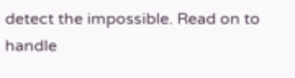detect the impossible. Read on to handle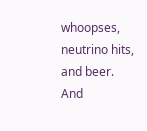whoopses, neutrino hits, and beer. And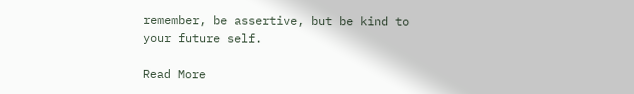remember, be assertive, but be kind to your future self.

Read More